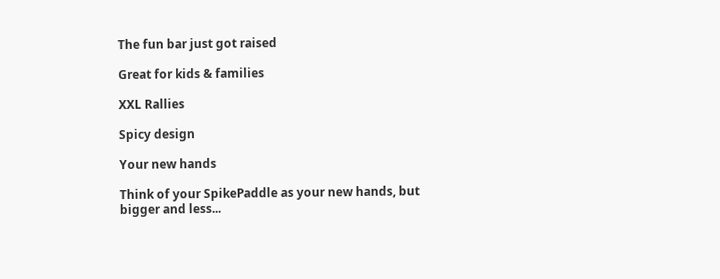The fun bar just got raised

Great for kids & families

XXL Rallies

Spicy design

Your new hands

Think of your SpikePaddle as your new hands, but bigger and less...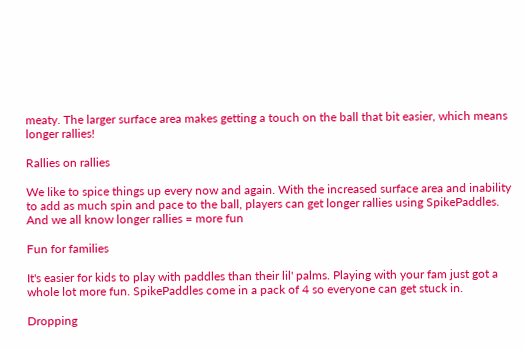meaty. The larger surface area makes getting a touch on the ball that bit easier, which means longer rallies!

Rallies on rallies

We like to spice things up every now and again. With the increased surface area and inability to add as much spin and pace to the ball, players can get longer rallies using SpikePaddles. And we all know longer rallies = more fun

Fun for families

It's easier for kids to play with paddles than their lil' palms. Playing with your fam just got a whole lot more fun. SpikePaddles come in a pack of 4 so everyone can get stuck in.

Dropping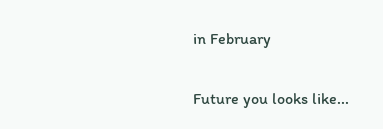in February

Future you looks like...